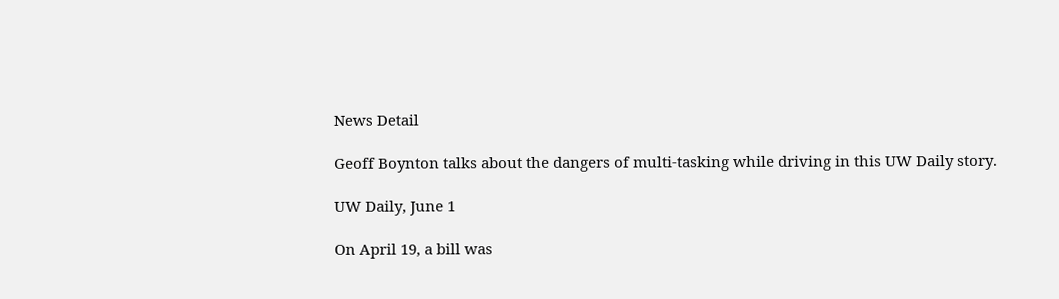News Detail

Geoff Boynton talks about the dangers of multi-tasking while driving in this UW Daily story.

UW Daily, June 1

On April 19, a bill was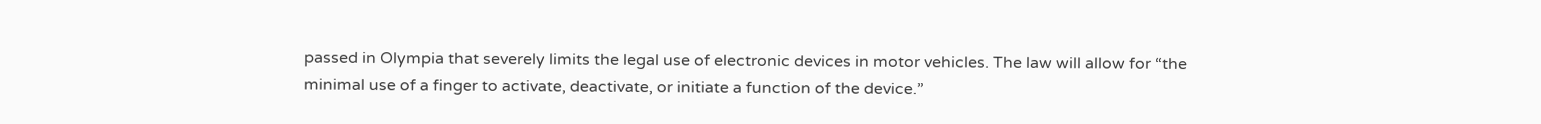passed in Olympia that severely limits the legal use of electronic devices in motor vehicles. The law will allow for “the minimal use of a finger to activate, deactivate, or initiate a function of the device.”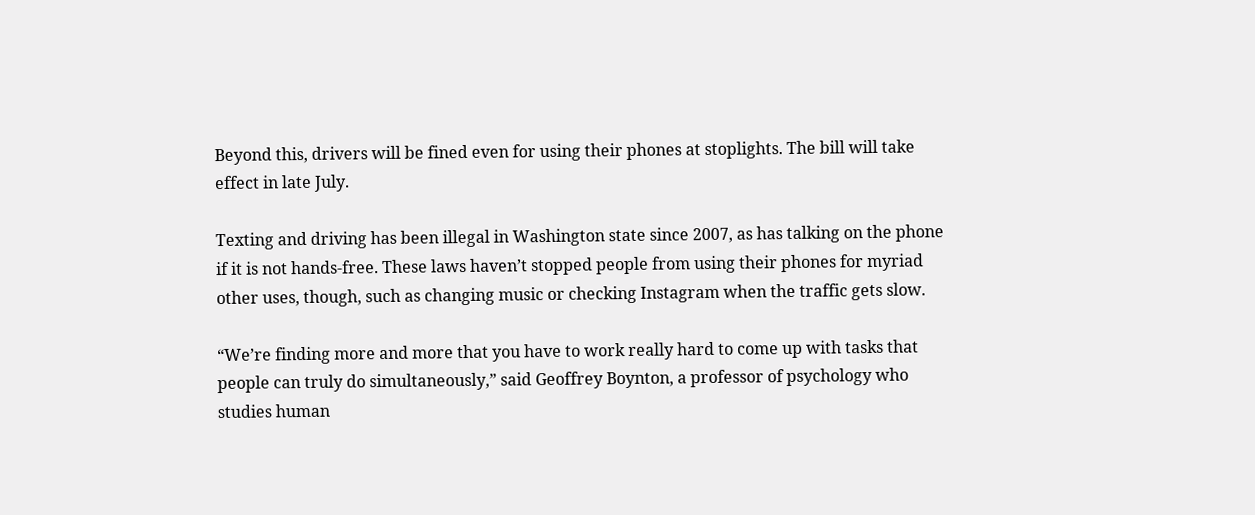Beyond this, drivers will be fined even for using their phones at stoplights. The bill will take effect in late July.

Texting and driving has been illegal in Washington state since 2007, as has talking on the phone if it is not hands-free. These laws haven’t stopped people from using their phones for myriad other uses, though, such as changing music or checking Instagram when the traffic gets slow.

“We’re finding more and more that you have to work really hard to come up with tasks that people can truly do simultaneously,” said Geoffrey Boynton, a professor of psychology who studies human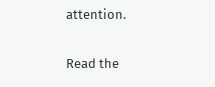attention.

Read the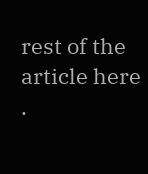rest of the article here .